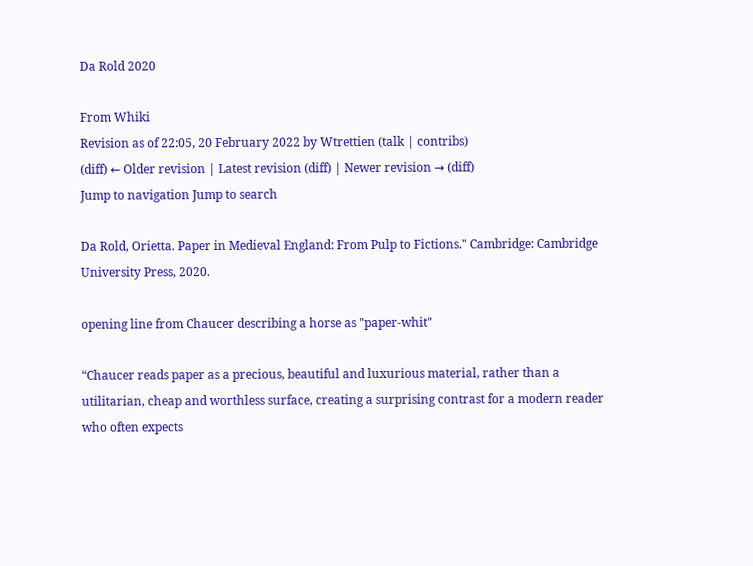Da Rold 2020

From Whiki
Revision as of 22:05, 20 February 2022 by Wtrettien (talk | contribs)
(diff) ← Older revision | Latest revision (diff) | Newer revision → (diff)
Jump to navigation Jump to search

Da Rold, Orietta. Paper in Medieval England: From Pulp to Fictions." Cambridge: Cambridge University Press, 2020.

opening line from Chaucer describing a horse as "paper-whit"

“Chaucer reads paper as a precious, beautiful and luxurious material, rather than a utilitarian, cheap and worthless surface, creating a surprising contrast for a modern reader who often expects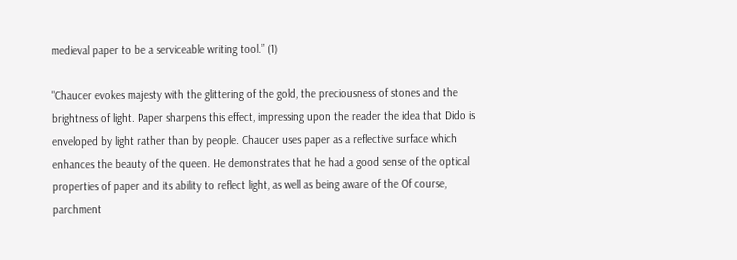medieval paper to be a serviceable writing tool.” (1)

"Chaucer evokes majesty with the glittering of the gold, the preciousness of stones and the brightness of light. Paper sharpens this effect, impressing upon the reader the idea that Dido is enveloped by light rather than by people. Chaucer uses paper as a reflective surface which enhances the beauty of the queen. He demonstrates that he had a good sense of the optical properties of paper and its ability to reflect light, as well as being aware of the Of course, parchment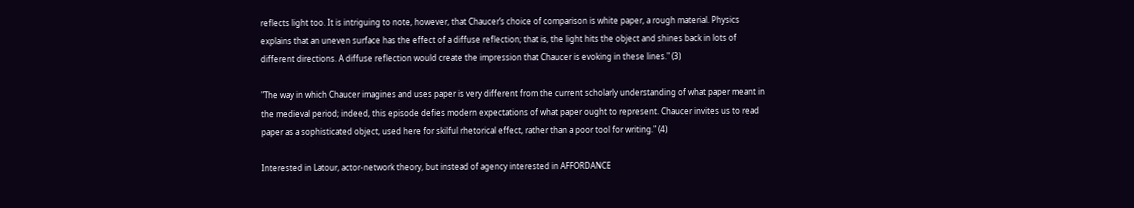reflects light too. It is intriguing to note, however, that Chaucer’s choice of comparison is white paper, a rough material. Physics explains that an uneven surface has the effect of a diffuse reflection; that is, the light hits the object and shines back in lots of different directions. A diffuse reflection would create the impression that Chaucer is evoking in these lines." (3)

"The way in which Chaucer imagines and uses paper is very different from the current scholarly understanding of what paper meant in the medieval period; indeed, this episode defies modern expectations of what paper ought to represent. Chaucer invites us to read paper as a sophisticated object, used here for skilful rhetorical effect, rather than a poor tool for writing." (4)

Interested in Latour, actor-network theory, but instead of agency interested in AFFORDANCE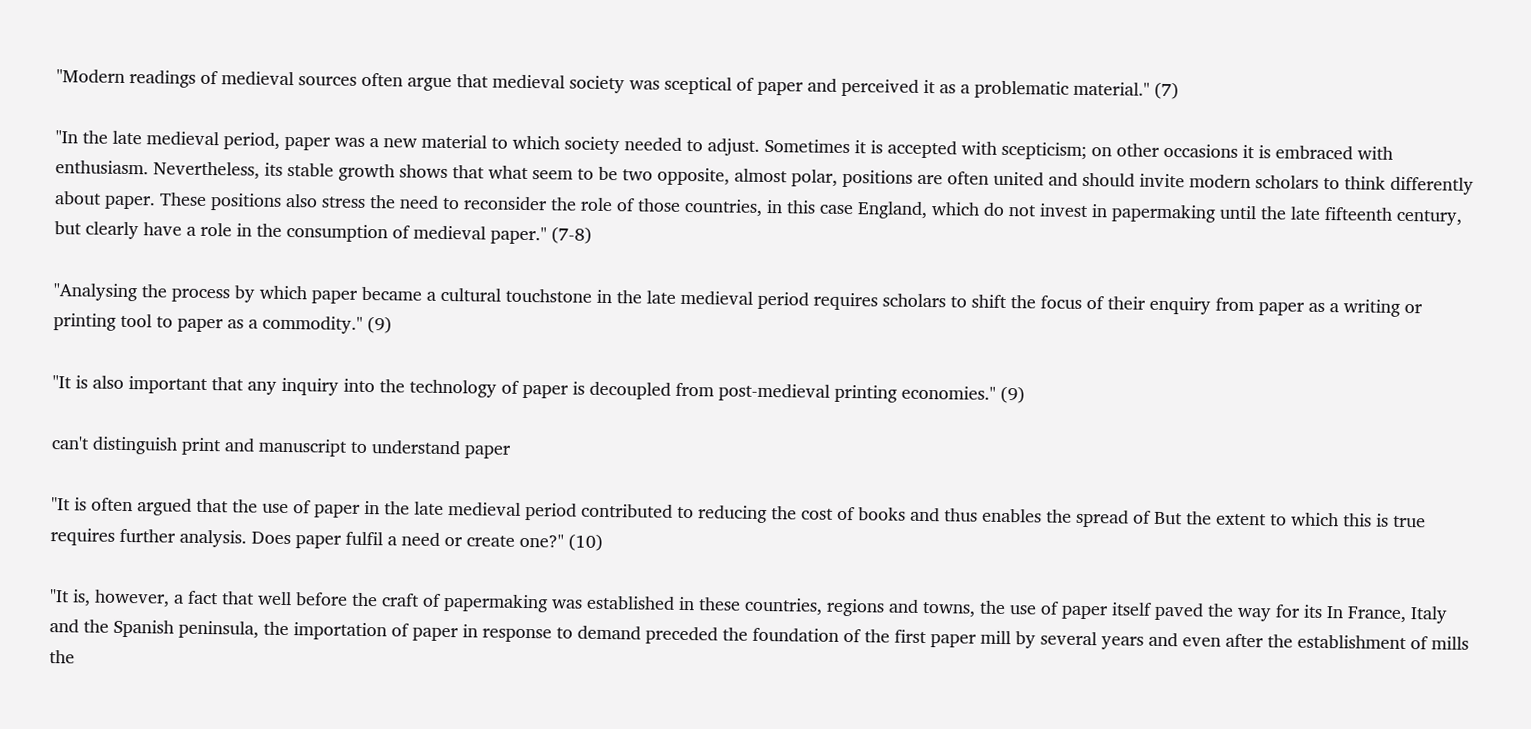"Modern readings of medieval sources often argue that medieval society was sceptical of paper and perceived it as a problematic material." (7)

"In the late medieval period, paper was a new material to which society needed to adjust. Sometimes it is accepted with scepticism; on other occasions it is embraced with enthusiasm. Nevertheless, its stable growth shows that what seem to be two opposite, almost polar, positions are often united and should invite modern scholars to think differently about paper. These positions also stress the need to reconsider the role of those countries, in this case England, which do not invest in papermaking until the late fifteenth century, but clearly have a role in the consumption of medieval paper." (7-8)

"Analysing the process by which paper became a cultural touchstone in the late medieval period requires scholars to shift the focus of their enquiry from paper as a writing or printing tool to paper as a commodity." (9)

"It is also important that any inquiry into the technology of paper is decoupled from post-medieval printing economies." (9)

can't distinguish print and manuscript to understand paper

"It is often argued that the use of paper in the late medieval period contributed to reducing the cost of books and thus enables the spread of But the extent to which this is true requires further analysis. Does paper fulfil a need or create one?" (10)

"It is, however, a fact that well before the craft of papermaking was established in these countries, regions and towns, the use of paper itself paved the way for its In France, Italy and the Spanish peninsula, the importation of paper in response to demand preceded the foundation of the first paper mill by several years and even after the establishment of mills the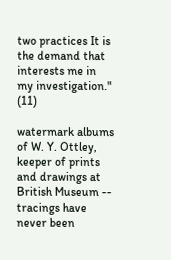two practices It is the demand that interests me in my investigation." (11)

watermark albums of W. Y. Ottley, keeper of prints and drawings at British Museum -- tracings have never been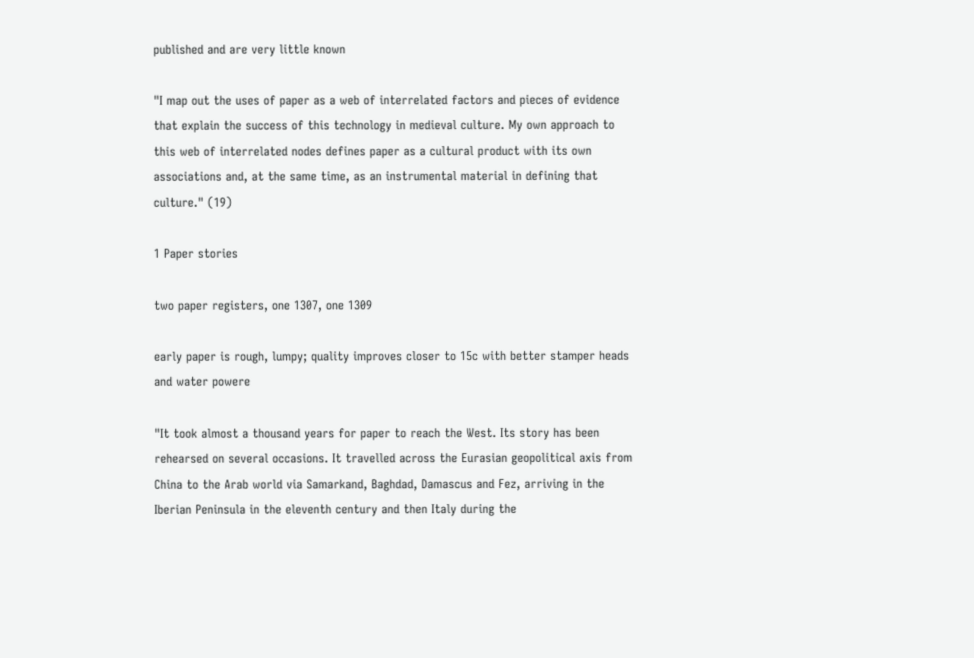published and are very little known

"I map out the uses of paper as a web of interrelated factors and pieces of evidence that explain the success of this technology in medieval culture. My own approach to this web of interrelated nodes defines paper as a cultural product with its own associations and, at the same time, as an instrumental material in defining that culture." (19)

1 Paper stories

two paper registers, one 1307, one 1309

early paper is rough, lumpy; quality improves closer to 15c with better stamper heads and water powere

"It took almost a thousand years for paper to reach the West. Its story has been rehearsed on several occasions. It travelled across the Eurasian geopolitical axis from China to the Arab world via Samarkand, Baghdad, Damascus and Fez, arriving in the Iberian Peninsula in the eleventh century and then Italy during the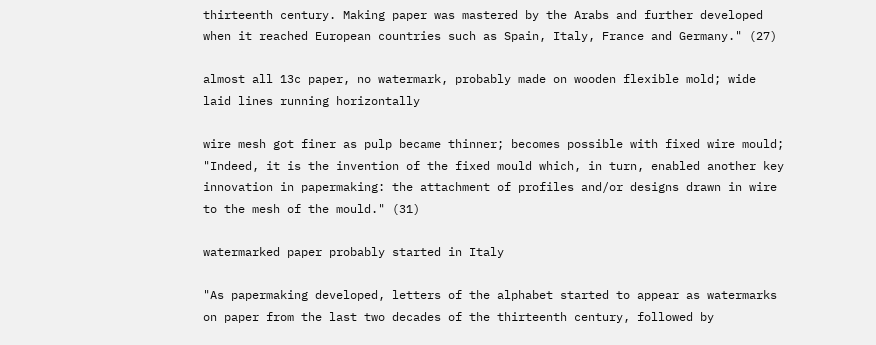thirteenth century. Making paper was mastered by the Arabs and further developed when it reached European countries such as Spain, Italy, France and Germany." (27)

almost all 13c paper, no watermark, probably made on wooden flexible mold; wide laid lines running horizontally

wire mesh got finer as pulp became thinner; becomes possible with fixed wire mould; "Indeed, it is the invention of the fixed mould which, in turn, enabled another key innovation in papermaking: the attachment of profiles and/or designs drawn in wire to the mesh of the mould." (31)

watermarked paper probably started in Italy

"As papermaking developed, letters of the alphabet started to appear as watermarks on paper from the last two decades of the thirteenth century, followed by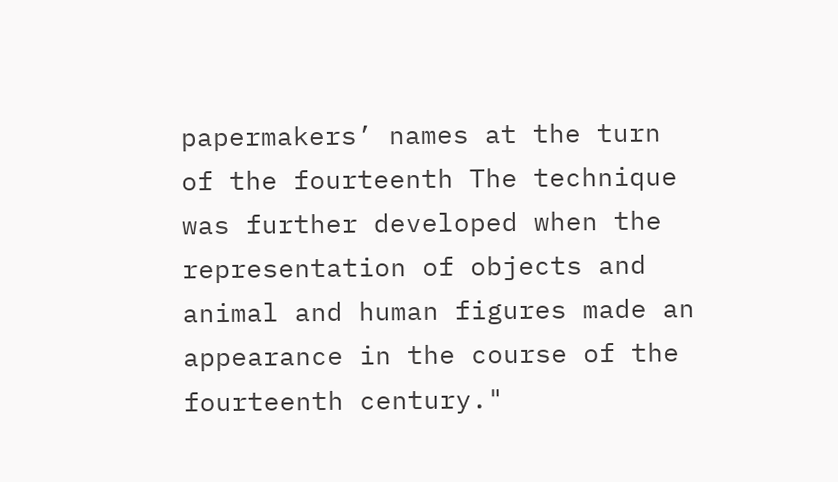papermakers’ names at the turn of the fourteenth The technique was further developed when the representation of objects and animal and human figures made an appearance in the course of the fourteenth century."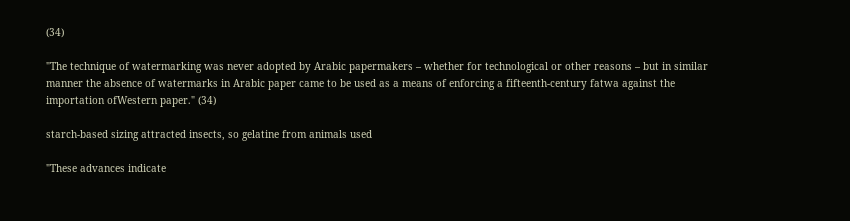(34)

"The technique of watermarking was never adopted by Arabic papermakers – whether for technological or other reasons – but in similar manner the absence of watermarks in Arabic paper came to be used as a means of enforcing a fifteenth-century fatwa against the importation ofWestern paper." (34)

starch-based sizing attracted insects, so gelatine from animals used

"These advances indicate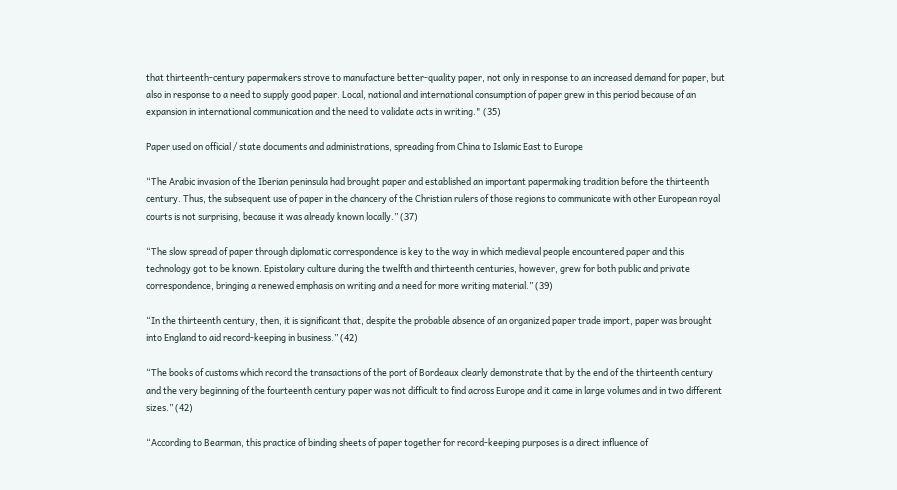that thirteenth-century papermakers strove to manufacture better-quality paper, not only in response to an increased demand for paper, but also in response to a need to supply good paper. Local, national and international consumption of paper grew in this period because of an expansion in international communication and the need to validate acts in writing." (35)

Paper used on official / state documents and administrations, spreading from China to Islamic East to Europe

“The Arabic invasion of the Iberian peninsula had brought paper and established an important papermaking tradition before the thirteenth century. Thus, the subsequent use of paper in the chancery of the Christian rulers of those regions to communicate with other European royal courts is not surprising, because it was already known locally.” (37)

“The slow spread of paper through diplomatic correspondence is key to the way in which medieval people encountered paper and this technology got to be known. Epistolary culture during the twelfth and thirteenth centuries, however, grew for both public and private correspondence, bringing a renewed emphasis on writing and a need for more writing material.” (39)

“In the thirteenth century, then, it is significant that, despite the probable absence of an organized paper trade import, paper was brought into England to aid record-keeping in business.” (42)

“The books of customs which record the transactions of the port of Bordeaux clearly demonstrate that by the end of the thirteenth century and the very beginning of the fourteenth century paper was not difficult to find across Europe and it came in large volumes and in two different sizes.” (42)

“According to Bearman, this practice of binding sheets of paper together for record-keeping purposes is a direct influence of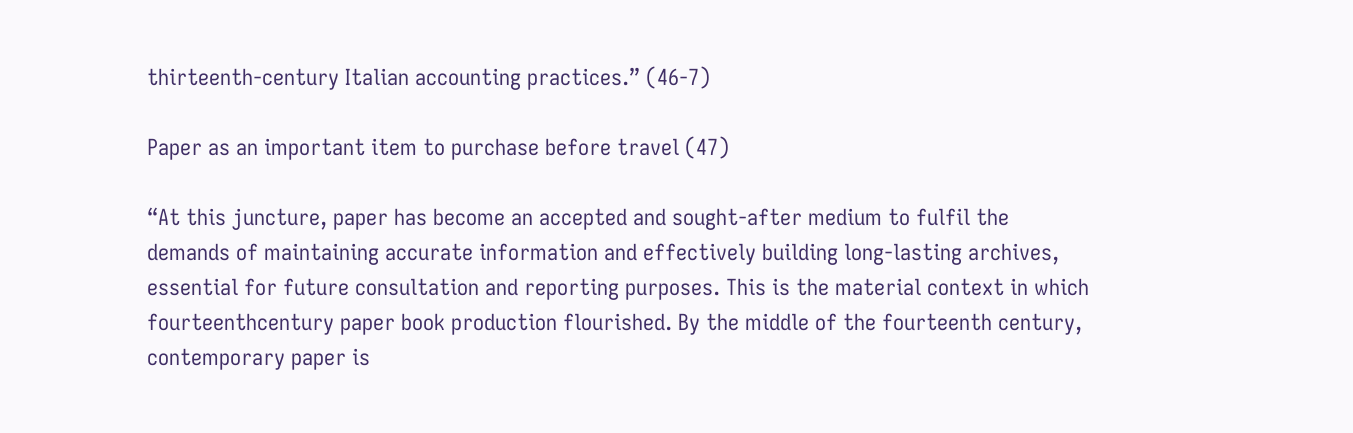thirteenth-century Italian accounting practices.” (46-7)

Paper as an important item to purchase before travel (47)

“At this juncture, paper has become an accepted and sought-after medium to fulfil the demands of maintaining accurate information and effectively building long-lasting archives, essential for future consultation and reporting purposes. This is the material context in which fourteenthcentury paper book production flourished. By the middle of the fourteenth century, contemporary paper is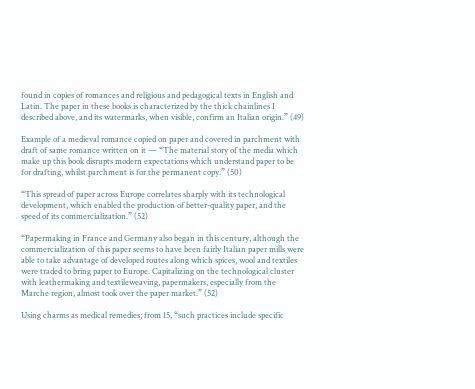found in copies of romances and religious and pedagogical texts in English and Latin. The paper in these books is characterized by the thick chainlines I described above, and its watermarks, when visible, confirm an Italian origin.” (49)

Example of a medieval romance copied on paper and covered in parchment with draft of same romance written on it — “The material story of the media which make up this book disrupts modern expectations which understand paper to be for drafting, whilst parchment is for the permanent copy.” (50)

“This spread of paper across Europe correlates sharply with its technological development, which enabled the production of better-quality paper, and the speed of its commercialization.” (52)

“Papermaking in France and Germany also began in this century, although the commercialization of this paper seems to have been fairly Italian paper mills were able to take advantage of developed routes along which spices, wool and textiles were traded to bring paper to Europe. Capitalizing on the technological cluster with leathermaking and textileweaving, papermakers, especially from the Marche region, almost took over the paper market.” (52)

Using charms as medical remedies; from 15, “such practices include specific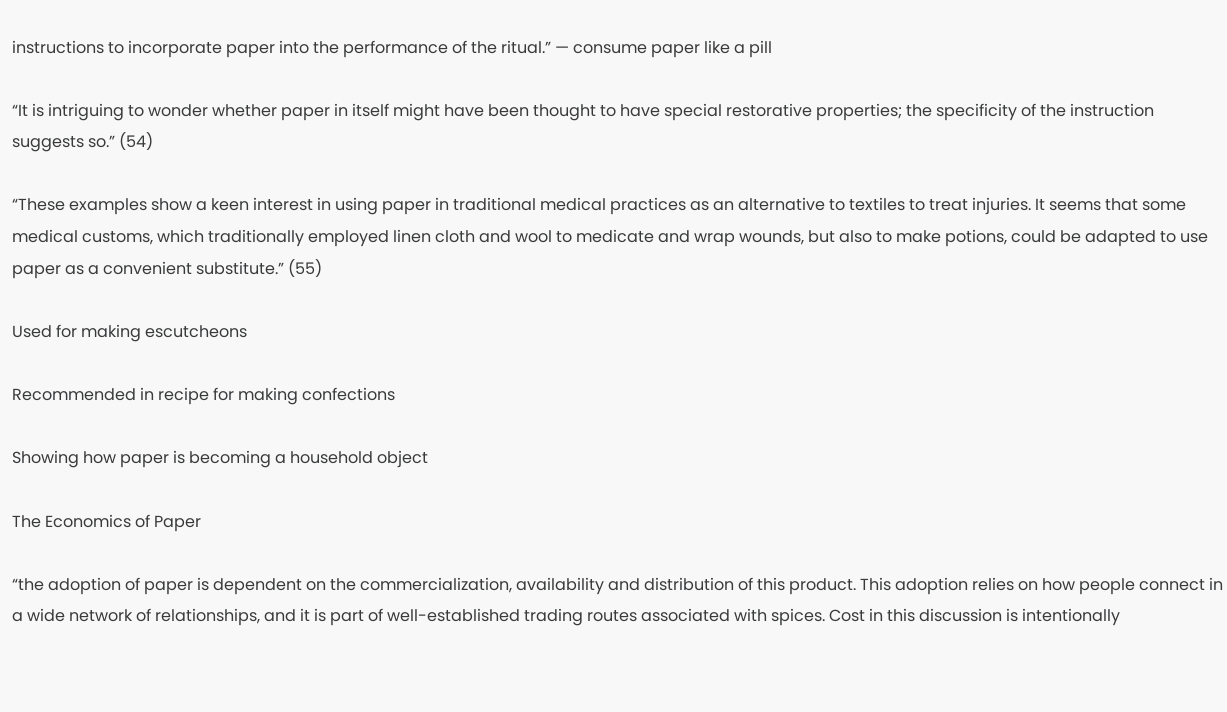instructions to incorporate paper into the performance of the ritual.” — consume paper like a pill

“It is intriguing to wonder whether paper in itself might have been thought to have special restorative properties; the specificity of the instruction suggests so.” (54)

“These examples show a keen interest in using paper in traditional medical practices as an alternative to textiles to treat injuries. It seems that some medical customs, which traditionally employed linen cloth and wool to medicate and wrap wounds, but also to make potions, could be adapted to use paper as a convenient substitute.” (55)

Used for making escutcheons

Recommended in recipe for making confections

Showing how paper is becoming a household object

The Economics of Paper

“the adoption of paper is dependent on the commercialization, availability and distribution of this product. This adoption relies on how people connect in a wide network of relationships, and it is part of well-established trading routes associated with spices. Cost in this discussion is intentionally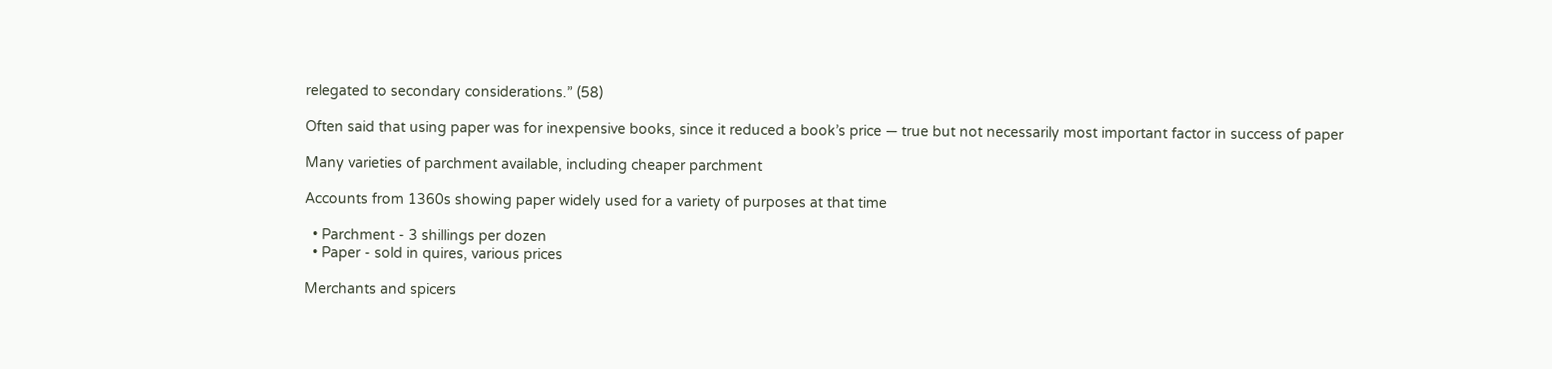relegated to secondary considerations.” (58)

Often said that using paper was for inexpensive books, since it reduced a book’s price — true but not necessarily most important factor in success of paper

Many varieties of parchment available, including cheaper parchment

Accounts from 1360s showing paper widely used for a variety of purposes at that time

  • Parchment - 3 shillings per dozen
  • Paper - sold in quires, various prices

Merchants and spicers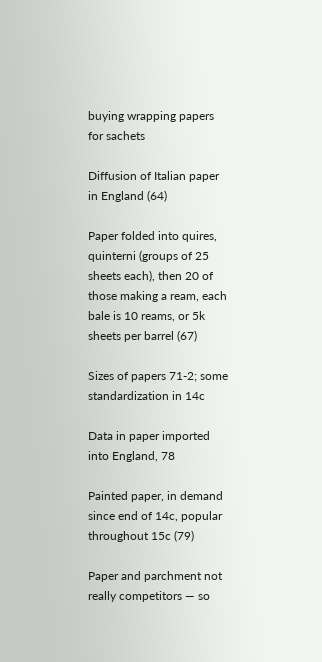buying wrapping papers for sachets

Diffusion of Italian paper in England (64)

Paper folded into quires, quinterni (groups of 25 sheets each), then 20 of those making a ream, each bale is 10 reams, or 5k sheets per barrel (67)

Sizes of papers 71-2; some standardization in 14c

Data in paper imported into England, 78

Painted paper, in demand since end of 14c, popular throughout 15c (79)

Paper and parchment not really competitors — so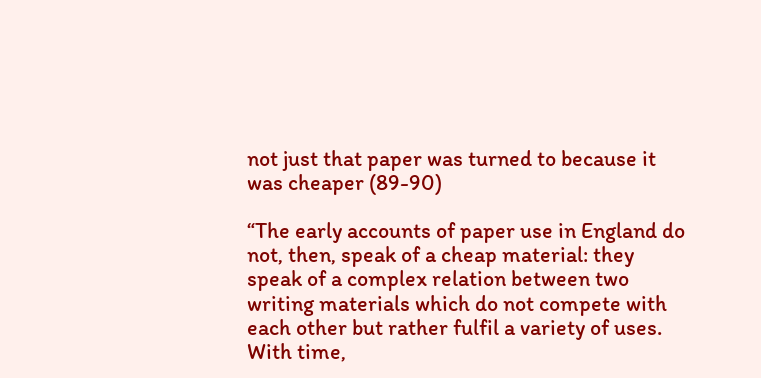not just that paper was turned to because it was cheaper (89-90)

“The early accounts of paper use in England do not, then, speak of a cheap material: they speak of a complex relation between two writing materials which do not compete with each other but rather fulfil a variety of uses. With time,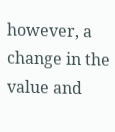however, a change in the value and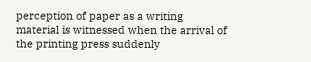perception of paper as a writing material is witnessed when the arrival of the printing press suddenly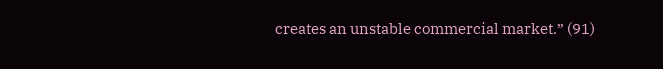creates an unstable commercial market.” (91)